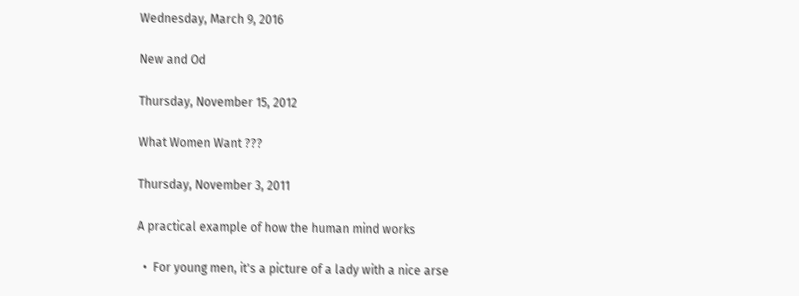Wednesday, March 9, 2016

New and Od

Thursday, November 15, 2012

What Women Want ???

Thursday, November 3, 2011

A practical example of how the human mind works

  •  For young men, it's a picture of a lady with a nice arse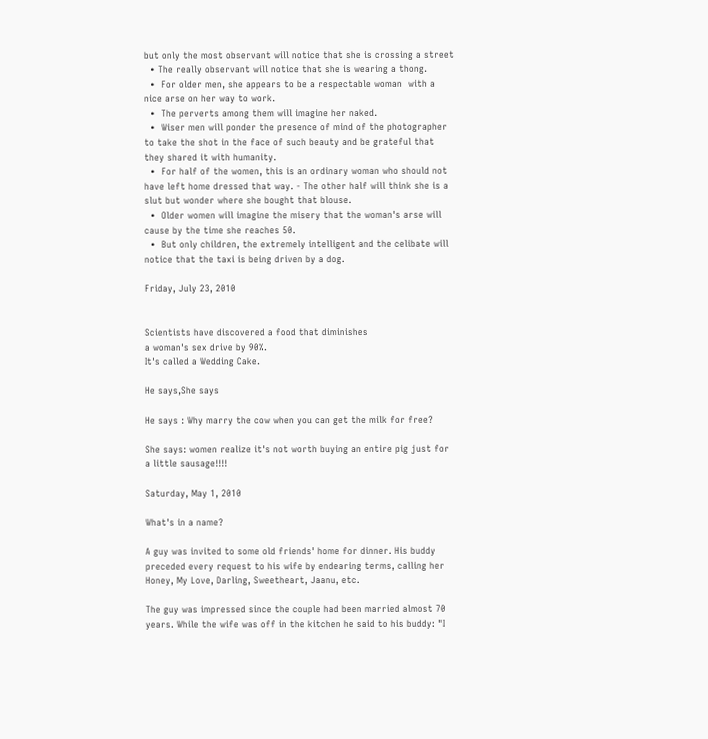but only the most observant will notice that she is crossing a street
  • The really observant will notice that she is wearing a thong.
  •  For older men, she appears to be a respectable woman  with a nice arse on her way to work.
  •  The perverts among them will imagine her naked.
  •  Wiser men will ponder the presence of mind of the photographer to take the shot in the face of such beauty and be grateful that they shared it with humanity.
  •  For half of the women, this is an ordinary woman who should not have left home dressed that way. - The other half will think she is a slut but wonder where she bought that blouse.
  •  Older women will imagine the misery that the woman's arse will cause by the time she reaches 50.
  •  But only children, the extremely intelligent and the celibate will notice that the taxi is being driven by a dog.

Friday, July 23, 2010


Scientists have discovered a food that diminishes
a woman's sex drive by 90%.
It's called a Wedding Cake.

He says,She says

He says : Why marry the cow when you can get the milk for free?

She says: women realize it's not worth buying an entire pig just for a little sausage!!!!

Saturday, May 1, 2010

What's in a name?

A guy was invited to some old friends' home for dinner. His buddy preceded every request to his wife by endearing terms, calling her Honey, My Love, Darling, Sweetheart, Jaanu, etc.

The guy was impressed since the couple had been married almost 70 years. While the wife was off in the kitchen he said to his buddy: "I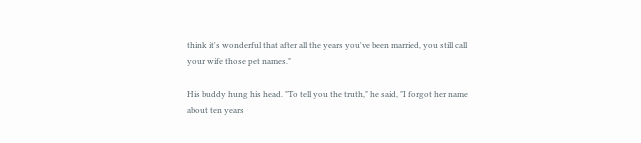think it's wonderful that after all the years you've been married, you still call your wife those pet names."

His buddy hung his head. "To tell you the truth," he said, "I forgot her name about ten years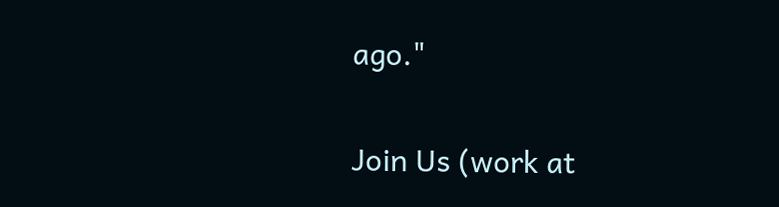ago."

Join Us (work at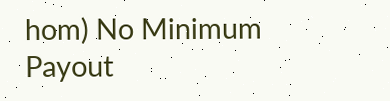hom) No Minimum Payout